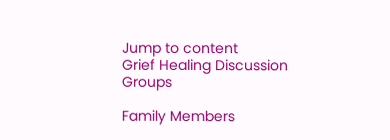Jump to content
Grief Healing Discussion Groups

Family Members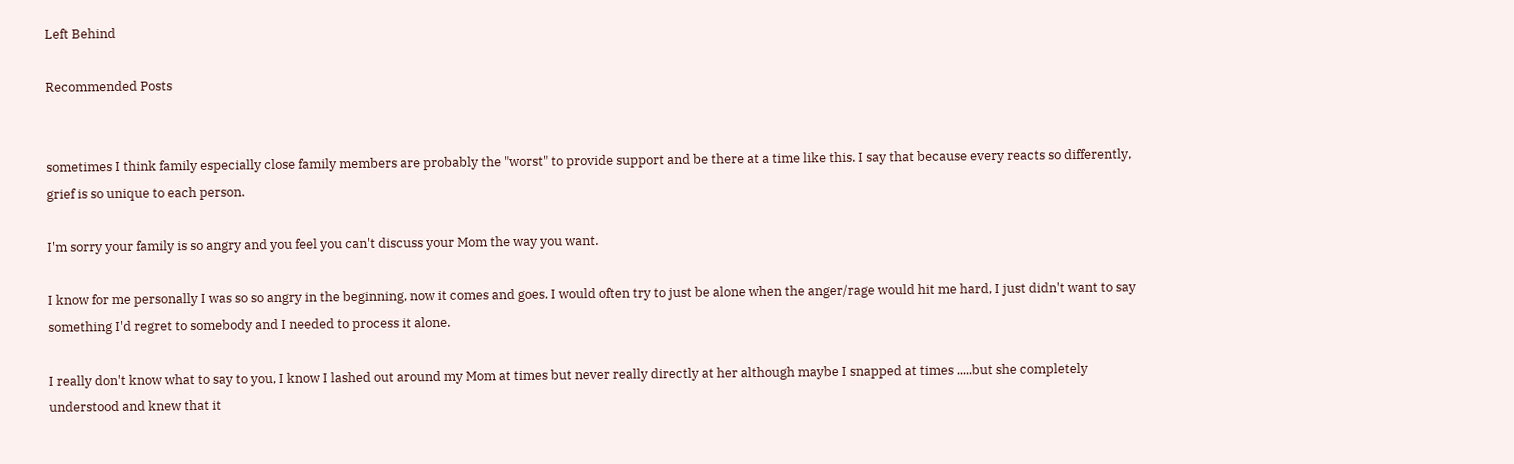Left Behind

Recommended Posts


sometimes I think family especially close family members are probably the "worst" to provide support and be there at a time like this. I say that because every reacts so differently, grief is so unique to each person.

I'm sorry your family is so angry and you feel you can't discuss your Mom the way you want.

I know for me personally I was so so angry in the beginning, now it comes and goes. I would often try to just be alone when the anger/rage would hit me hard, I just didn't want to say something I'd regret to somebody and I needed to process it alone.

I really don't know what to say to you, I know I lashed out around my Mom at times but never really directly at her although maybe I snapped at times .....but she completely understood and knew that it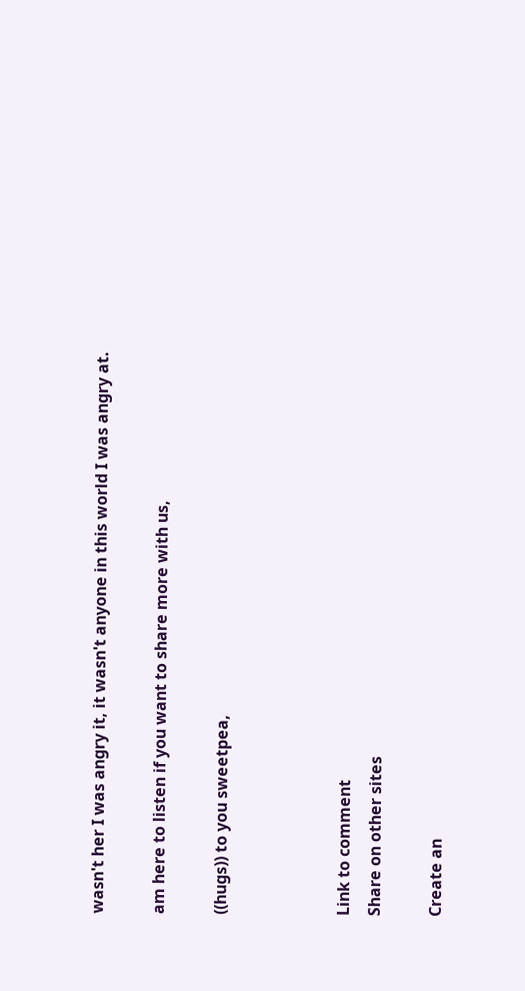wasn't her I was angry it, it wasn't anyone in this world I was angry at.

am here to listen if you want to share more with us,

((hugs)) to you sweetpea,



Link to comment
Share on other sites

Create an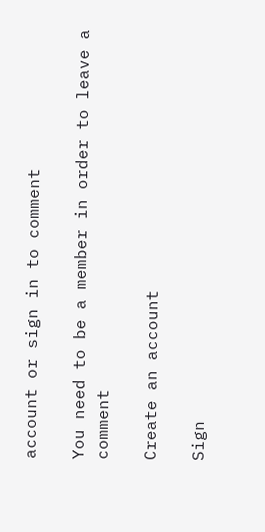account or sign in to comment

You need to be a member in order to leave a comment

Create an account

Sign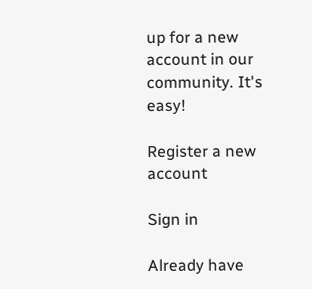up for a new account in our community. It's easy!

Register a new account

Sign in

Already have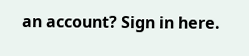an account? Sign in here.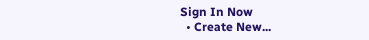Sign In Now
  • Create New...